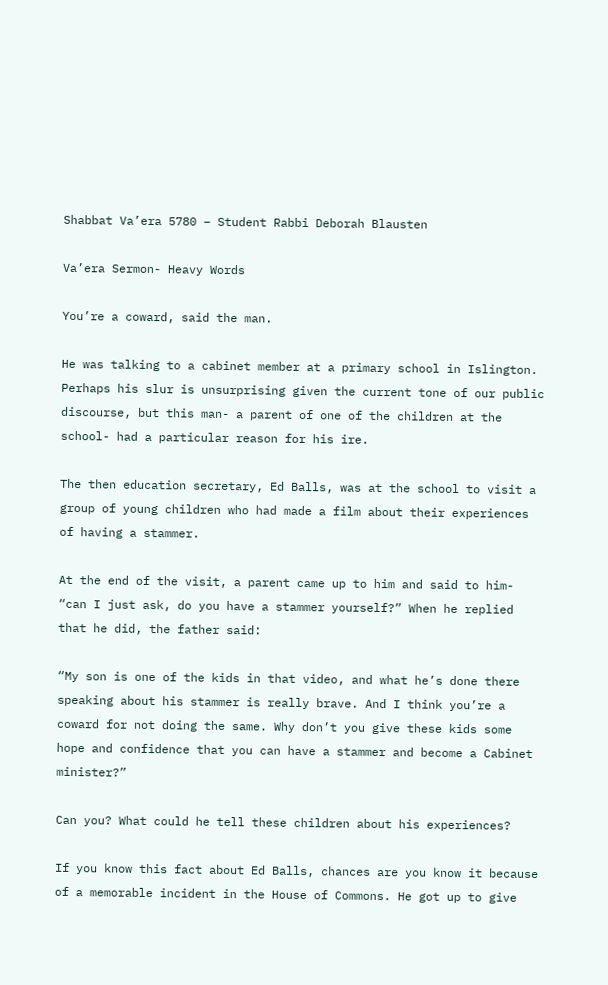Shabbat Va’era 5780 – Student Rabbi Deborah Blausten

Va’era Sermon- Heavy Words

You’re a coward, said the man.

He was talking to a cabinet member at a primary school in Islington. Perhaps his slur is unsurprising given the current tone of our public discourse, but this man- a parent of one of the children at the school- had a particular reason for his ire.

The then education secretary, Ed Balls, was at the school to visit a group of young children who had made a film about their experiences of having a stammer.

At the end of the visit, a parent came up to him and said to him- “can I just ask, do you have a stammer yourself?” When he replied that he did, the father said:

“My son is one of the kids in that video, and what he’s done there speaking about his stammer is really brave. And I think you’re a coward for not doing the same. Why don’t you give these kids some hope and confidence that you can have a stammer and become a Cabinet minister?”

Can you? What could he tell these children about his experiences?

If you know this fact about Ed Balls, chances are you know it because of a memorable incident in the House of Commons. He got up to give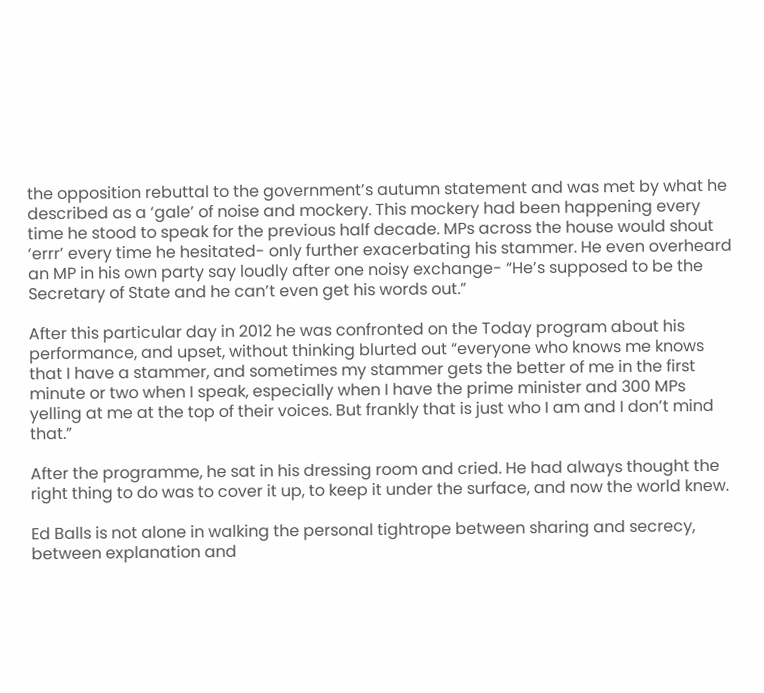the opposition rebuttal to the government’s autumn statement and was met by what he described as a ‘gale’ of noise and mockery. This mockery had been happening every time he stood to speak for the previous half decade. MPs across the house would shout ‘errr’ every time he hesitated- only further exacerbating his stammer. He even overheard an MP in his own party say loudly after one noisy exchange- “He’s supposed to be the Secretary of State and he can’t even get his words out.”

After this particular day in 2012 he was confronted on the Today program about his performance, and upset, without thinking blurted out “everyone who knows me knows that I have a stammer, and sometimes my stammer gets the better of me in the first minute or two when I speak, especially when I have the prime minister and 300 MPs yelling at me at the top of their voices. But frankly that is just who I am and I don’t mind that.”

After the programme, he sat in his dressing room and cried. He had always thought the right thing to do was to cover it up, to keep it under the surface, and now the world knew.

Ed Balls is not alone in walking the personal tightrope between sharing and secrecy, between explanation and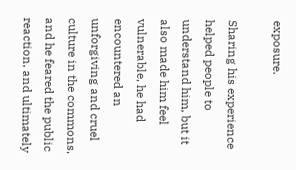exposure.

Sharing his experience helped people to understand him, but it also made him feel vulnerable, he had encountered an unforgiving and cruel culture in the commons, and he feared the public reaction, and ultimately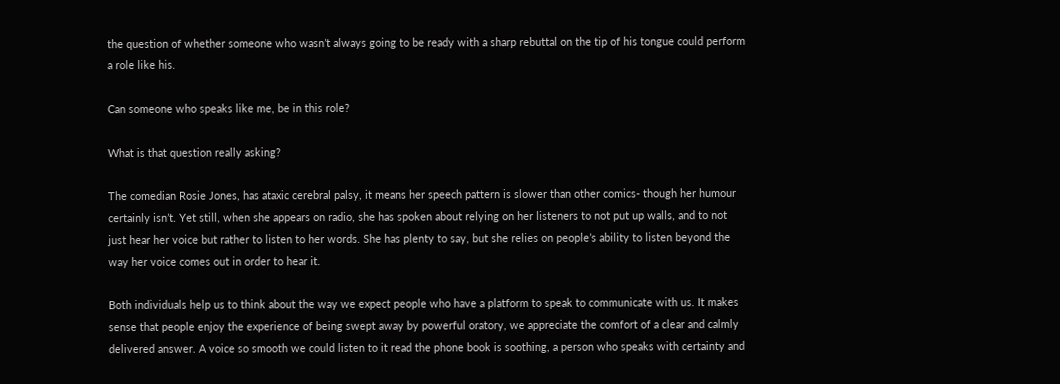the question of whether someone who wasn’t always going to be ready with a sharp rebuttal on the tip of his tongue could perform a role like his.

Can someone who speaks like me, be in this role?

What is that question really asking?

The comedian Rosie Jones, has ataxic cerebral palsy, it means her speech pattern is slower than other comics- though her humour certainly isn’t. Yet still, when she appears on radio, she has spoken about relying on her listeners to not put up walls, and to not just hear her voice but rather to listen to her words. She has plenty to say, but she relies on people’s ability to listen beyond the way her voice comes out in order to hear it.

Both individuals help us to think about the way we expect people who have a platform to speak to communicate with us. It makes sense that people enjoy the experience of being swept away by powerful oratory, we appreciate the comfort of a clear and calmly delivered answer. A voice so smooth we could listen to it read the phone book is soothing, a person who speaks with certainty and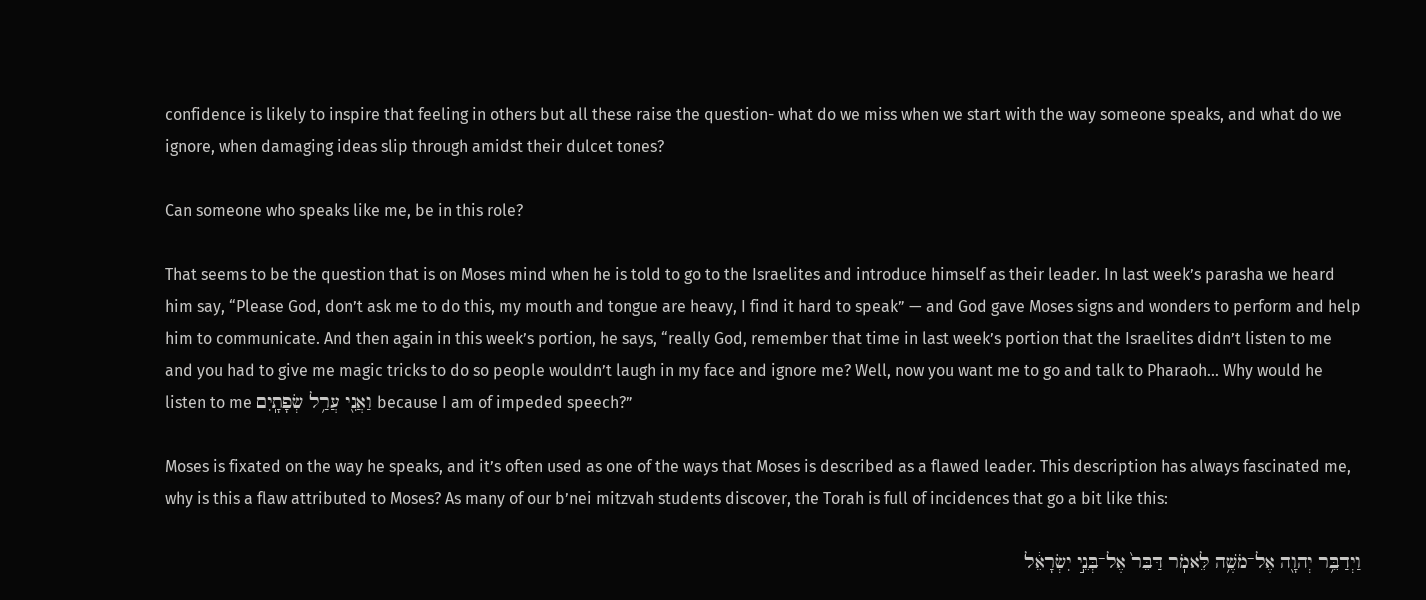confidence is likely to inspire that feeling in others but all these raise the question- what do we miss when we start with the way someone speaks, and what do we ignore, when damaging ideas slip through amidst their dulcet tones?

Can someone who speaks like me, be in this role?

That seems to be the question that is on Moses mind when he is told to go to the Israelites and introduce himself as their leader. In last week’s parasha we heard him say, “Please God, don’t ask me to do this, my mouth and tongue are heavy, I find it hard to speak” — and God gave Moses signs and wonders to perform and help him to communicate. And then again in this week’s portion, he says, “really God, remember that time in last week’s portion that the Israelites didn’t listen to me and you had to give me magic tricks to do so people wouldn’t laugh in my face and ignore me? Well, now you want me to go and talk to Pharaoh… Why would he listen to me וַאֲנִ֖י עֲרַ֥ל שְׂפָתָֽיִם because I am of impeded speech?”

Moses is fixated on the way he speaks, and it’s often used as one of the ways that Moses is described as a flawed leader. This description has always fascinated me, why is this a flaw attributed to Moses? As many of our b’nei mitzvah students discover, the Torah is full of incidences that go a bit like this:

וַיְדַבֵּ֥ר יְהוָ֖ה אֶל־מֹשֶׁ֥ה לֵּאמֹֽר דַּבֵּר֙ אֶל־בְּנֵ֣י יִשְׂרָאֵ֔ל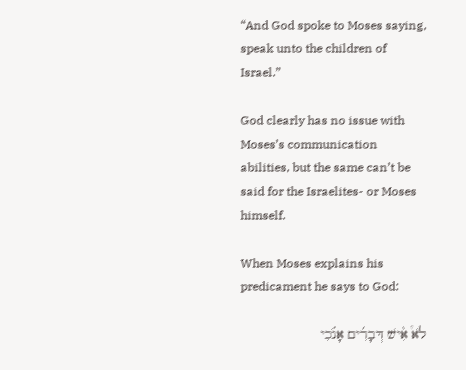“And God spoke to Moses saying, speak unto the children of Israel.”

God clearly has no issue with Moses’s communication abilities, but the same can’t be said for the Israelites- or Moses himself.

When Moses explains his predicament he says to God:

לֹא֩ אִ֨ישׁ דְּבָרִ֜ים אָנֹ֗כִי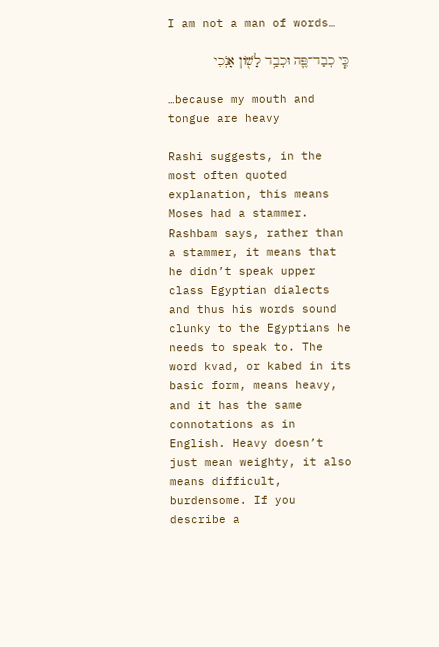I am not a man of words…

כִּ֧י כְבַד־פֶּ֛ה וּכְבַ֥ד לָשׁ֖וֹן אָנֹֽכִי

…because my mouth and tongue are heavy

Rashi suggests, in the most often quoted explanation, this means Moses had a stammer. Rashbam says, rather than a stammer, it means that he didn’t speak upper class Egyptian dialects and thus his words sound clunky to the Egyptians he needs to speak to. The word kvad, or kabed in its basic form, means heavy, and it has the same connotations as in English. Heavy doesn’t just mean weighty, it also means difficult, burdensome. If you describe a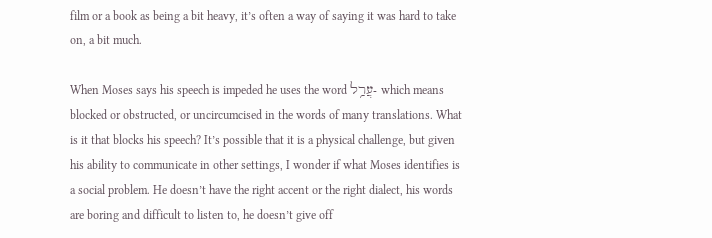film or a book as being a bit heavy, it’s often a way of saying it was hard to take on, a bit much.

When Moses says his speech is impeded he uses the word עֲרַ֥ל- which means blocked or obstructed, or uncircumcised in the words of many translations. What is it that blocks his speech? It’s possible that it is a physical challenge, but given his ability to communicate in other settings, I wonder if what Moses identifies is a social problem. He doesn’t have the right accent or the right dialect, his words are boring and difficult to listen to, he doesn’t give off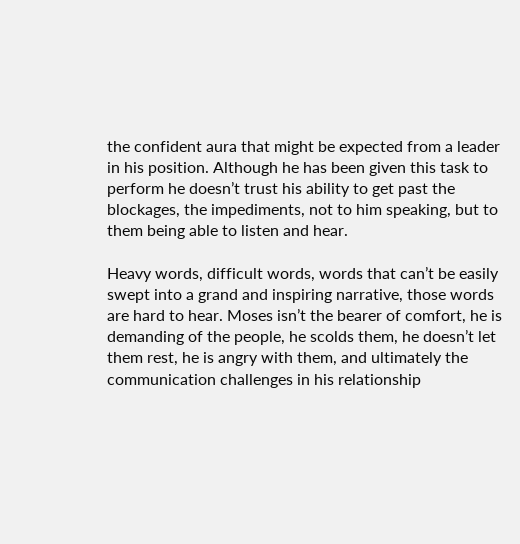the confident aura that might be expected from a leader in his position. Although he has been given this task to perform he doesn’t trust his ability to get past the blockages, the impediments, not to him speaking, but to them being able to listen and hear.

Heavy words, difficult words, words that can’t be easily swept into a grand and inspiring narrative, those words are hard to hear. Moses isn’t the bearer of comfort, he is demanding of the people, he scolds them, he doesn’t let them rest, he is angry with them, and ultimately the communication challenges in his relationship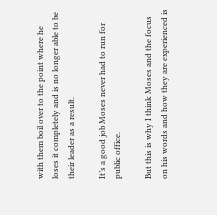with them boil over to the point where he loses it completely and is no longer able to be their leader as a result.

It’s a good job Moses never had to run for public office.

But this is why I think Moses and the focus on his words and how they are experienced is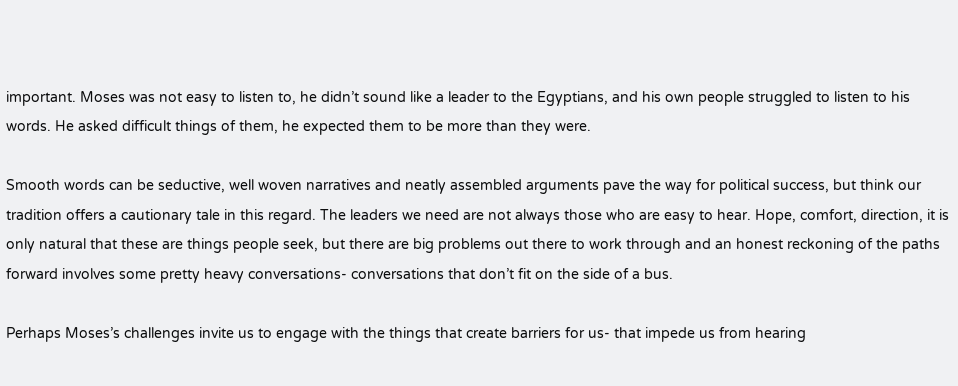important. Moses was not easy to listen to, he didn’t sound like a leader to the Egyptians, and his own people struggled to listen to his words. He asked difficult things of them, he expected them to be more than they were.

Smooth words can be seductive, well woven narratives and neatly assembled arguments pave the way for political success, but think our tradition offers a cautionary tale in this regard. The leaders we need are not always those who are easy to hear. Hope, comfort, direction, it is only natural that these are things people seek, but there are big problems out there to work through and an honest reckoning of the paths forward involves some pretty heavy conversations- conversations that don’t fit on the side of a bus.

Perhaps Moses’s challenges invite us to engage with the things that create barriers for us- that impede us from hearing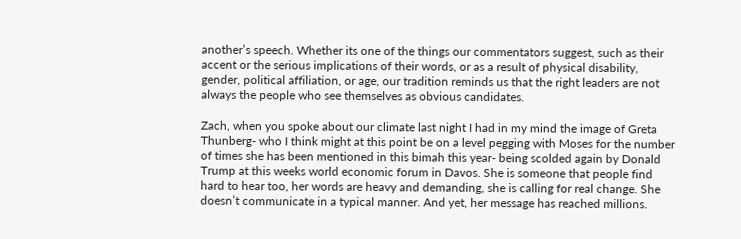another’s speech. Whether its one of the things our commentators suggest, such as their accent or the serious implications of their words, or as a result of physical disability, gender, political affiliation, or age, our tradition reminds us that the right leaders are not always the people who see themselves as obvious candidates.

Zach, when you spoke about our climate last night I had in my mind the image of Greta Thunberg- who I think might at this point be on a level pegging with Moses for the number of times she has been mentioned in this bimah this year- being scolded again by Donald Trump at this weeks world economic forum in Davos. She is someone that people find hard to hear too, her words are heavy and demanding, she is calling for real change. She doesn’t communicate in a typical manner. And yet, her message has reached millions.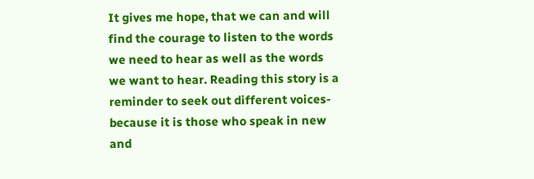It gives me hope, that we can and will find the courage to listen to the words we need to hear as well as the words we want to hear. Reading this story is a reminder to seek out different voices- because it is those who speak in new and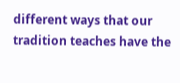different ways that our tradition teaches have the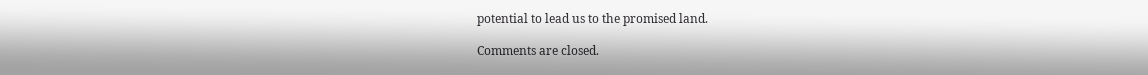potential to lead us to the promised land.

Comments are closed.